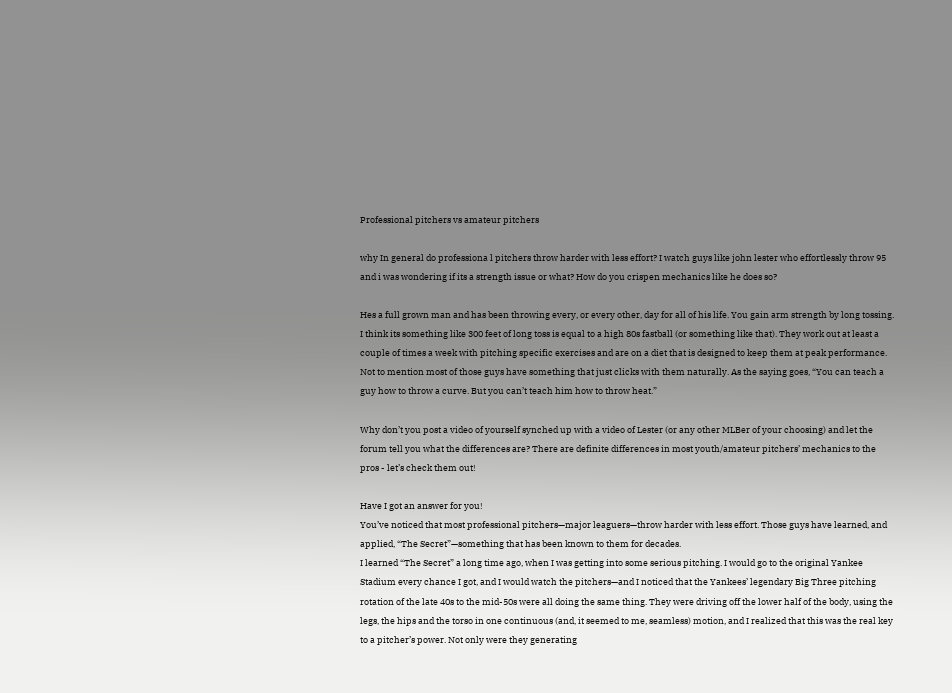Professional pitchers vs amateur pitchers

why In general do professiona l pitchers throw harder with less effort? I watch guys like john lester who effortlessly throw 95 and i was wondering if its a strength issue or what? How do you crispen mechanics like he does so?

Hes a full grown man and has been throwing every, or every other, day for all of his life. You gain arm strength by long tossing. I think its something like 300 feet of long toss is equal to a high 80s fastball (or something like that). They work out at least a couple of times a week with pitching specific exercises and are on a diet that is designed to keep them at peak performance. Not to mention most of those guys have something that just clicks with them naturally. As the saying goes, “You can teach a guy how to throw a curve. But you can’t teach him how to throw heat.”

Why don’t you post a video of yourself synched up with a video of Lester (or any other MLBer of your choosing) and let the forum tell you what the differences are? There are definite differences in most youth/amateur pitchers’ mechanics to the pros - let’s check them out!

Have I got an answer for you!
You’ve noticed that most professional pitchers—major leaguers—throw harder with less effort. Those guys have learned, and applied, “The Secret”—something that has been known to them for decades.
I learned “The Secret” a long time ago, when I was getting into some serious pitching. I would go to the original Yankee Stadium every chance I got, and I would watch the pitchers—and I noticed that the Yankees’ legendary Big Three pitching rotation of the late 40s to the mid-50s were all doing the same thing. They were driving off the lower half of the body, using the legs, the hips and the torso in one continuous (and, it seemed to me, seamless) motion, and I realized that this was the real key to a pitcher’s power. Not only were they generating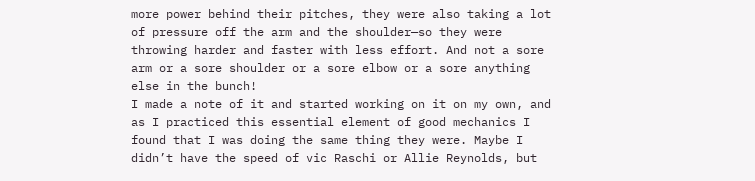more power behind their pitches, they were also taking a lot of pressure off the arm and the shoulder—so they were throwing harder and faster with less effort. And not a sore arm or a sore shoulder or a sore elbow or a sore anything else in the bunch!
I made a note of it and started working on it on my own, and as I practiced this essential element of good mechanics I found that I was doing the same thing they were. Maybe I didn’t have the speed of vic Raschi or Allie Reynolds, but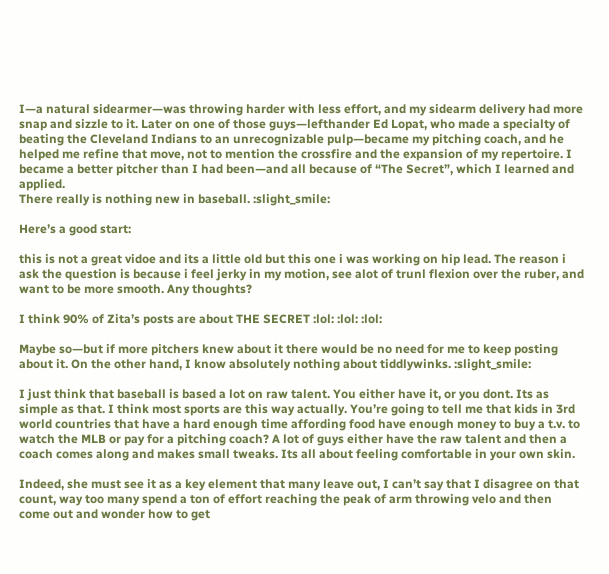I—a natural sidearmer—was throwing harder with less effort, and my sidearm delivery had more snap and sizzle to it. Later on one of those guys—lefthander Ed Lopat, who made a specialty of beating the Cleveland Indians to an unrecognizable pulp—became my pitching coach, and he helped me refine that move, not to mention the crossfire and the expansion of my repertoire. I became a better pitcher than I had been—and all because of “The Secret”, which I learned and applied.
There really is nothing new in baseball. :slight_smile:

Here’s a good start:

this is not a great vidoe and its a little old but this one i was working on hip lead. The reason i ask the question is because i feel jerky in my motion, see alot of trunl flexion over the ruber, and want to be more smooth. Any thoughts?

I think 90% of Zita’s posts are about THE SECRET :lol: :lol: :lol:

Maybe so—but if more pitchers knew about it there would be no need for me to keep posting about it. On the other hand, I know absolutely nothing about tiddlywinks. :slight_smile:

I just think that baseball is based a lot on raw talent. You either have it, or you dont. Its as simple as that. I think most sports are this way actually. You’re going to tell me that kids in 3rd world countries that have a hard enough time affording food have enough money to buy a t.v. to watch the MLB or pay for a pitching coach? A lot of guys either have the raw talent and then a coach comes along and makes small tweaks. Its all about feeling comfortable in your own skin.

Indeed, she must see it as a key element that many leave out, I can’t say that I disagree on that count, way too many spend a ton of effort reaching the peak of arm throwing velo and then come out and wonder how to get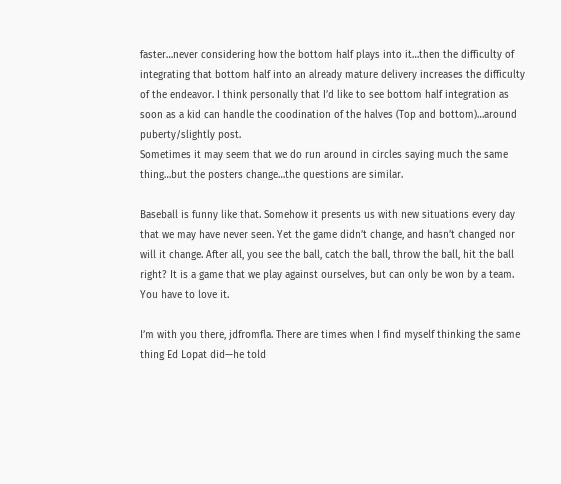faster…never considering how the bottom half plays into it…then the difficulty of integrating that bottom half into an already mature delivery increases the difficulty of the endeavor. I think personally that I’d like to see bottom half integration as soon as a kid can handle the coodination of the halves (Top and bottom)…around puberty/slightly post.
Sometimes it may seem that we do run around in circles saying much the same thing…but the posters change…the questions are similar.

Baseball is funny like that. Somehow it presents us with new situations every day that we may have never seen. Yet the game didn’t change, and hasn’t changed nor will it change. After all, you see the ball, catch the ball, throw the ball, hit the ball right? It is a game that we play against ourselves, but can only be won by a team. You have to love it.

I’m with you there, jdfromfla. There are times when I find myself thinking the same thing Ed Lopat did—he told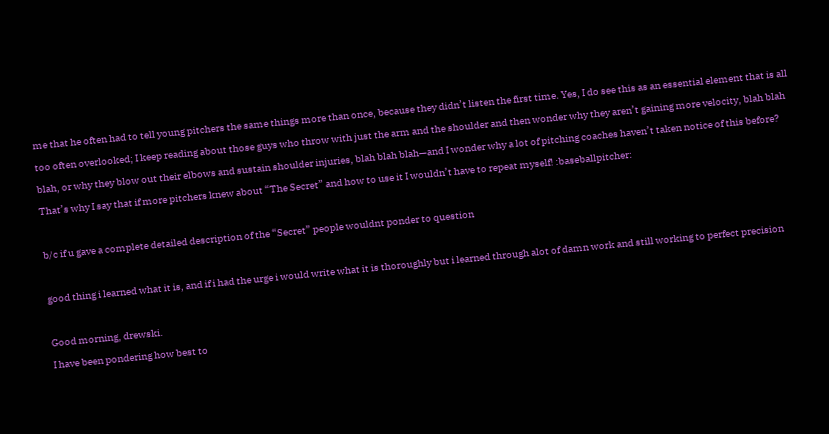me that he often had to tell young pitchers the same things more than once, because they didn’t listen the first time. Yes, I do see this as an essential element that is all too often overlooked; I keep reading about those guys who throw with just the arm and the shoulder and then wonder why they aren’t gaining more velocity, blah blah blah, or why they blow out their elbows and sustain shoulder injuries, blah blah blah—and I wonder why a lot of pitching coaches haven’t taken notice of this before? That’s why I say that if more pitchers knew about “The Secret” and how to use it I wouldn’t have to repeat myself! :baseballpitcher:

b/c if u gave a complete detailed description of the “Secret” people wouldnt ponder to question

good thing i learned what it is, and if i had the urge i would write what it is thoroughly but i learned through alot of damn work and still working to perfect precision

Good morning, drewski.
I have been pondering how best to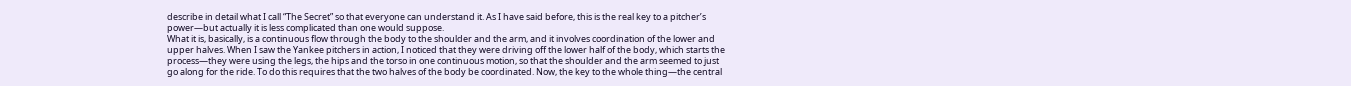describe in detail what I call “The Secret” so that everyone can understand it. As I have said before, this is the real key to a pitcher’s power—but actually it is less complicated than one would suppose.
What it is, basically, is a continuous flow through the body to the shoulder and the arm, and it involves coordination of the lower and upper halves. When I saw the Yankee pitchers in action, I noticed that they were driving off the lower half of the body, which starts the process—they were using the legs, the hips and the torso in one continuous motion, so that the shoulder and the arm seemed to just go along for the ride. To do this requires that the two halves of the body be coordinated. Now, the key to the whole thing—the central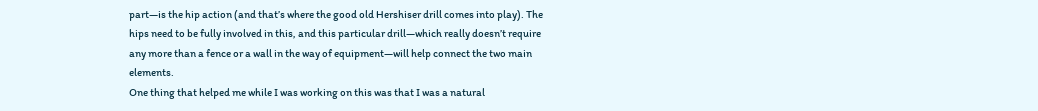part—is the hip action (and that’s where the good old Hershiser drill comes into play). The hips need to be fully involved in this, and this particular drill—which really doesn’t require any more than a fence or a wall in the way of equipment—will help connect the two main elements.
One thing that helped me while I was working on this was that I was a natural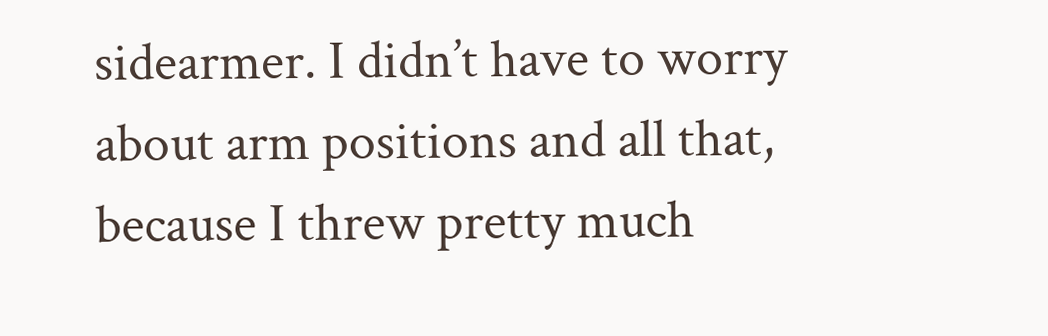sidearmer. I didn’t have to worry about arm positions and all that, because I threw pretty much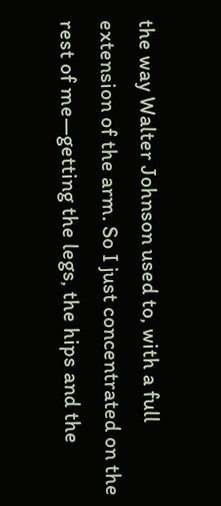the way Walter Johnson used to, with a full extension of the arm. So I just concentrated on the rest of me—getting the legs, the hips and the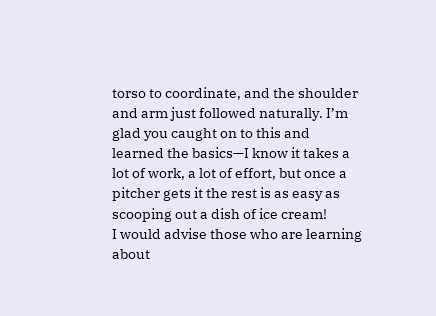torso to coordinate, and the shoulder and arm just followed naturally. I’m glad you caught on to this and learned the basics—I know it takes a lot of work, a lot of effort, but once a pitcher gets it the rest is as easy as scooping out a dish of ice cream!
I would advise those who are learning about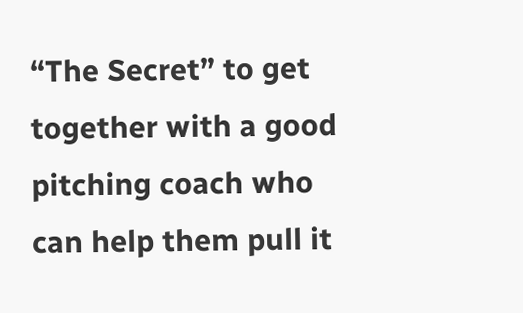“The Secret” to get together with a good pitching coach who can help them pull it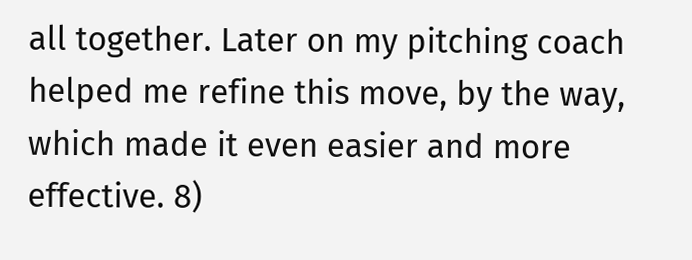all together. Later on my pitching coach helped me refine this move, by the way, which made it even easier and more effective. 8)